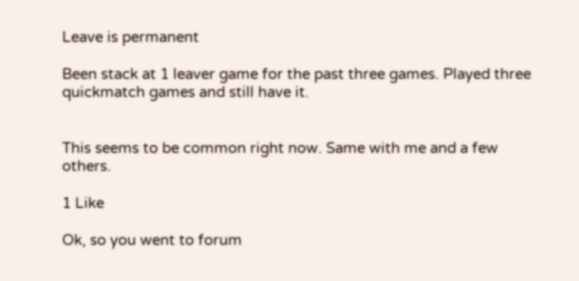Leave is permanent

Been stack at 1 leaver game for the past three games. Played three quickmatch games and still have it.


This seems to be common right now. Same with me and a few others.

1 Like

Ok, so you went to forum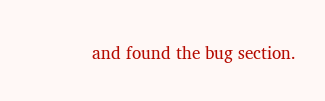and found the bug section.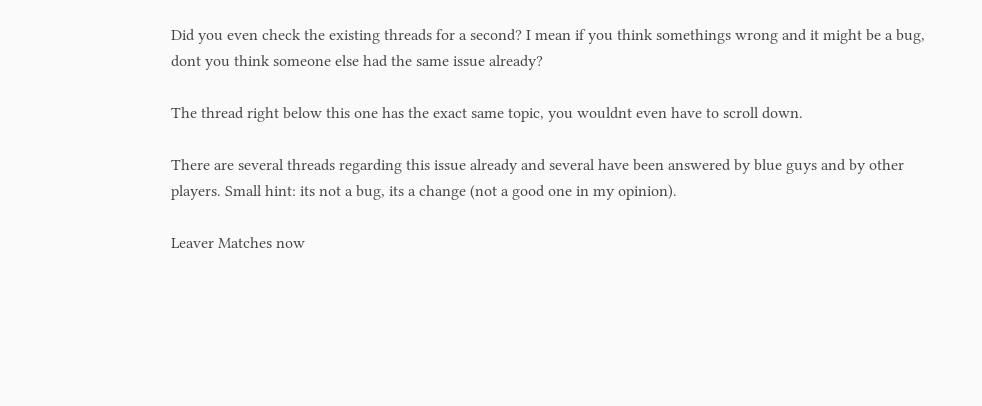Did you even check the existing threads for a second? I mean if you think somethings wrong and it might be a bug, dont you think someone else had the same issue already?

The thread right below this one has the exact same topic, you wouldnt even have to scroll down.

There are several threads regarding this issue already and several have been answered by blue guys and by other players. Small hint: its not a bug, its a change (not a good one in my opinion).

Leaver Matches now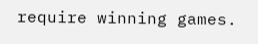require winning games.